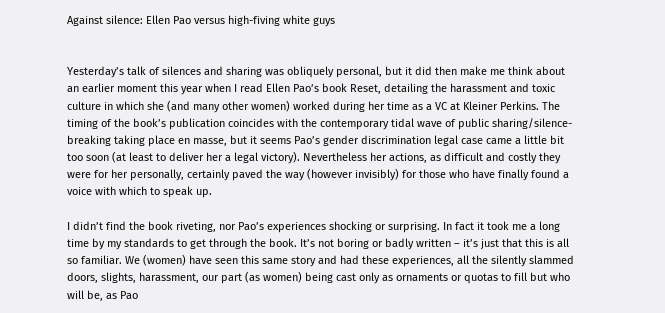Against silence: Ellen Pao versus high-fiving white guys


Yesterday’s talk of silences and sharing was obliquely personal, but it did then make me think about an earlier moment this year when I read Ellen Pao’s book Reset, detailing the harassment and toxic culture in which she (and many other women) worked during her time as a VC at Kleiner Perkins. The timing of the book’s publication coincides with the contemporary tidal wave of public sharing/silence-breaking taking place en masse, but it seems Pao’s gender discrimination legal case came a little bit too soon (at least to deliver her a legal victory). Nevertheless her actions, as difficult and costly they were for her personally, certainly paved the way (however invisibly) for those who have finally found a voice with which to speak up.

I didn’t find the book riveting, nor Pao’s experiences shocking or surprising. In fact it took me a long time by my standards to get through the book. It’s not boring or badly written – it’s just that this is all so familiar. We (women) have seen this same story and had these experiences, all the silently slammed doors, slights, harassment, our part (as women) being cast only as ornaments or quotas to fill but who will be, as Pao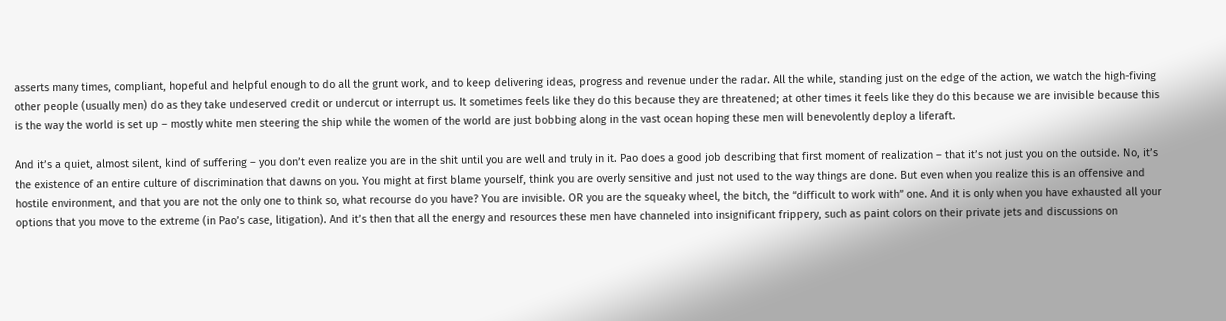asserts many times, compliant, hopeful and helpful enough to do all the grunt work, and to keep delivering ideas, progress and revenue under the radar. All the while, standing just on the edge of the action, we watch the high-fiving other people (usually men) do as they take undeserved credit or undercut or interrupt us. It sometimes feels like they do this because they are threatened; at other times it feels like they do this because we are invisible because this is the way the world is set up – mostly white men steering the ship while the women of the world are just bobbing along in the vast ocean hoping these men will benevolently deploy a liferaft.

And it’s a quiet, almost silent, kind of suffering – you don’t even realize you are in the shit until you are well and truly in it. Pao does a good job describing that first moment of realization – that it’s not just you on the outside. No, it’s the existence of an entire culture of discrimination that dawns on you. You might at first blame yourself, think you are overly sensitive and just not used to the way things are done. But even when you realize this is an offensive and hostile environment, and that you are not the only one to think so, what recourse do you have? You are invisible. OR you are the squeaky wheel, the bitch, the “difficult to work with” one. And it is only when you have exhausted all your options that you move to the extreme (in Pao’s case, litigation). And it’s then that all the energy and resources these men have channeled into insignificant frippery, such as paint colors on their private jets and discussions on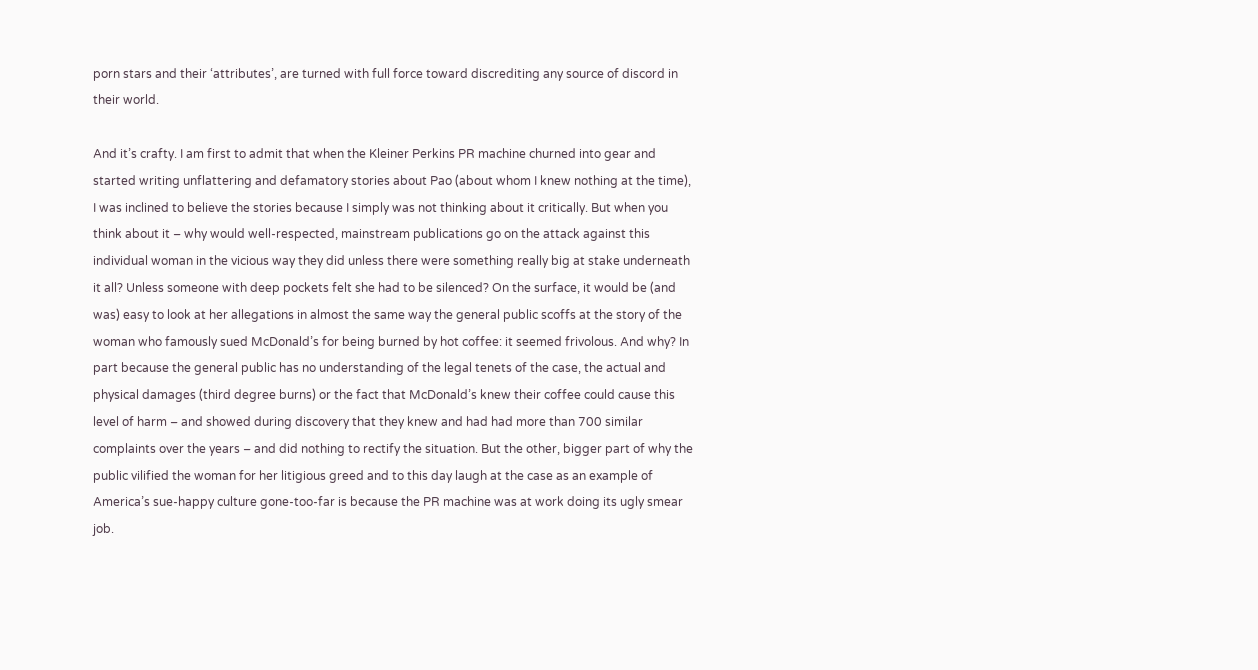porn stars and their ‘attributes’, are turned with full force toward discrediting any source of discord in their world.

And it’s crafty. I am first to admit that when the Kleiner Perkins PR machine churned into gear and started writing unflattering and defamatory stories about Pao (about whom I knew nothing at the time), I was inclined to believe the stories because I simply was not thinking about it critically. But when you think about it – why would well-respected, mainstream publications go on the attack against this individual woman in the vicious way they did unless there were something really big at stake underneath it all? Unless someone with deep pockets felt she had to be silenced? On the surface, it would be (and was) easy to look at her allegations in almost the same way the general public scoffs at the story of the woman who famously sued McDonald’s for being burned by hot coffee: it seemed frivolous. And why? In part because the general public has no understanding of the legal tenets of the case, the actual and physical damages (third degree burns) or the fact that McDonald’s knew their coffee could cause this level of harm – and showed during discovery that they knew and had had more than 700 similar complaints over the years – and did nothing to rectify the situation. But the other, bigger part of why the public vilified the woman for her litigious greed and to this day laugh at the case as an example of America’s sue-happy culture gone-too-far is because the PR machine was at work doing its ugly smear job.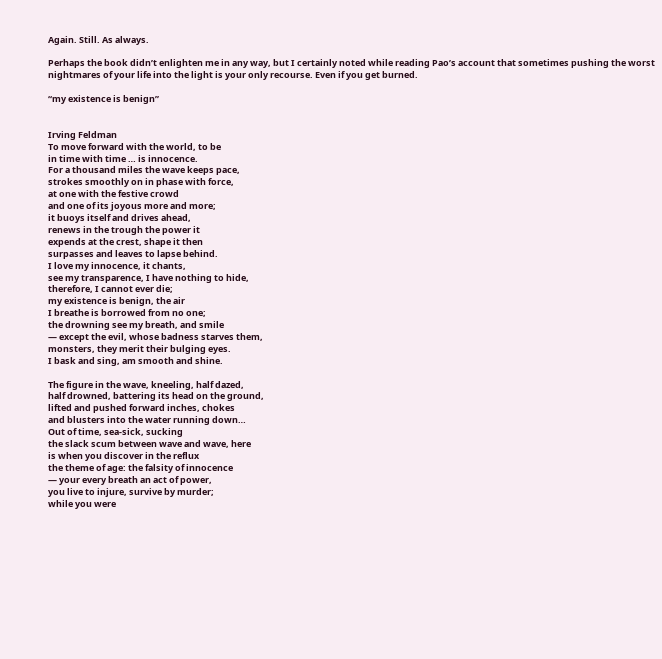Again. Still. As always.

Perhaps the book didn’t enlighten me in any way, but I certainly noted while reading Pao’s account that sometimes pushing the worst nightmares of your life into the light is your only recourse. Even if you get burned.

“my existence is benign”


Irving Feldman
To move forward with the world, to be
in time with time … is innocence.
For a thousand miles the wave keeps pace,
strokes smoothly on in phase with force,
at one with the festive crowd
and one of its joyous more and more;
it buoys itself and drives ahead,
renews in the trough the power it
expends at the crest, shape it then
surpasses and leaves to lapse behind.
I love my innocence, it chants,
see my transparence, I have nothing to hide,
therefore, I cannot ever die;
my existence is benign, the air
I breathe is borrowed from no one;
the drowning see my breath, and smile
— except the evil, whose badness starves them,
monsters, they merit their bulging eyes.
I bask and sing, am smooth and shine.

The figure in the wave, kneeling, half dazed,
half drowned, battering its head on the ground,
lifted and pushed forward inches, chokes
and blusters into the water running down…
Out of time, sea-sick, sucking
the slack scum between wave and wave, here
is when you discover in the reflux
the theme of age: the falsity of innocence
— your every breath an act of power,
you live to injure, survive by murder;
while you were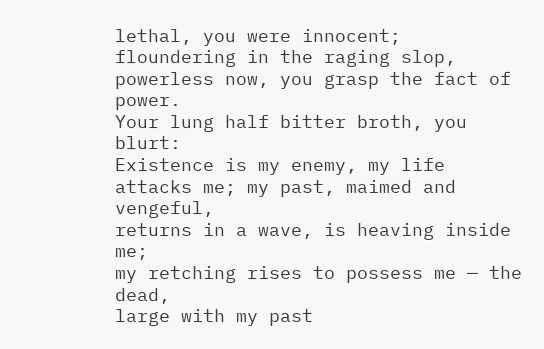lethal, you were innocent;
floundering in the raging slop,
powerless now, you grasp the fact of power.
Your lung half bitter broth, you blurt:
Existence is my enemy, my life
attacks me; my past, maimed and vengeful,
returns in a wave, is heaving inside me;
my retching rises to possess me — the dead,
large with my past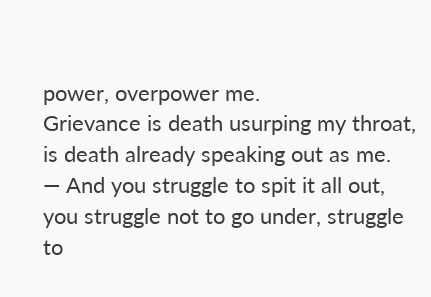power, overpower me.
Grievance is death usurping my throat,
is death already speaking out as me.
— And you struggle to spit it all out,
you struggle not to go under, struggle
to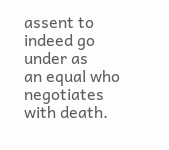assent to indeed go under as
an equal who negotiates with death.